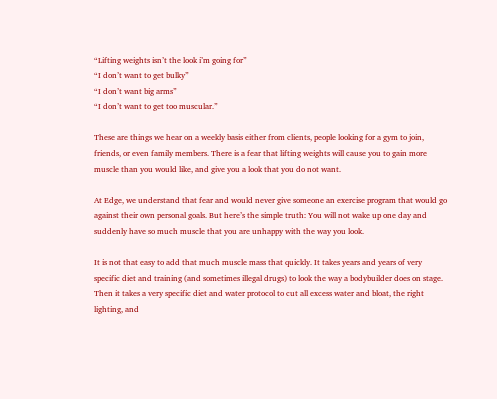“Lifting weights isn’t the look i’m going for”
“I don’t want to get bulky”
“I don’t want big arms”
“I don’t want to get too muscular.”

These are things we hear on a weekly basis either from clients, people looking for a gym to join, friends, or even family members. There is a fear that lifting weights will cause you to gain more muscle than you would like, and give you a look that you do not want.

At Edge, we understand that fear and would never give someone an exercise program that would go against their own personal goals. But here’s the simple truth: You will not wake up one day and suddenly have so much muscle that you are unhappy with the way you look.

It is not that easy to add that much muscle mass that quickly. It takes years and years of very specific diet and training (and sometimes illegal drugs) to look the way a bodybuilder does on stage. Then it takes a very specific diet and water protocol to cut all excess water and bloat, the right lighting, and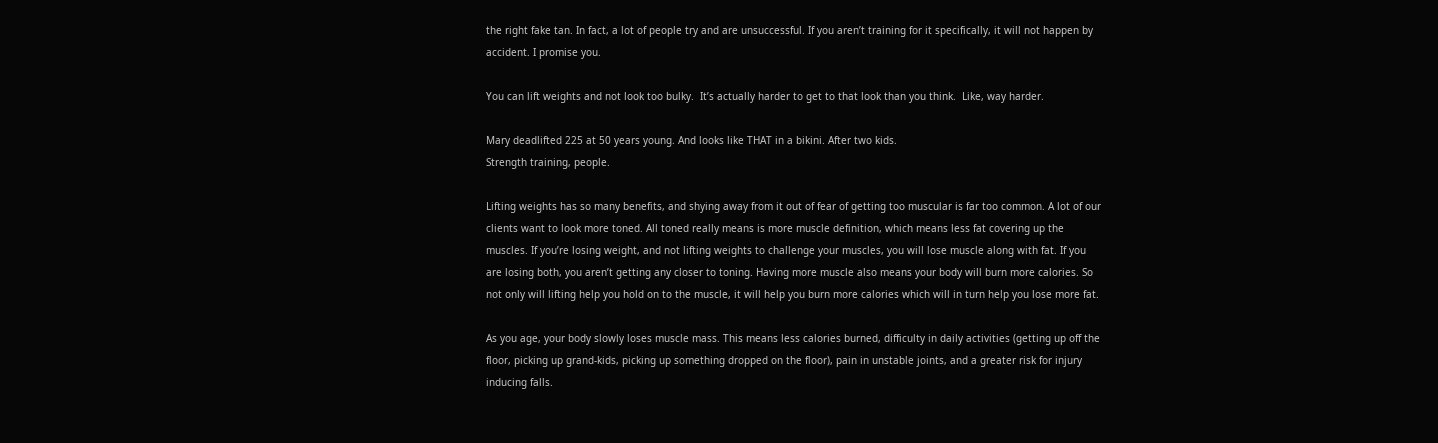the right fake tan. In fact, a lot of people try and are unsuccessful. If you aren’t training for it specifically, it will not happen by accident. I promise you.

You can lift weights and not look too bulky.  It’s actually harder to get to that look than you think.  Like, way harder.

Mary deadlifted 225 at 50 years young. And looks like THAT in a bikini. After two kids.
Strength training, people.

Lifting weights has so many benefits, and shying away from it out of fear of getting too muscular is far too common. A lot of our clients want to look more toned. All toned really means is more muscle definition, which means less fat covering up the muscles. If you’re losing weight, and not lifting weights to challenge your muscles, you will lose muscle along with fat. If you are losing both, you aren’t getting any closer to toning. Having more muscle also means your body will burn more calories. So not only will lifting help you hold on to the muscle, it will help you burn more calories which will in turn help you lose more fat.

As you age, your body slowly loses muscle mass. This means less calories burned, difficulty in daily activities (getting up off the floor, picking up grand-kids, picking up something dropped on the floor), pain in unstable joints, and a greater risk for injury inducing falls.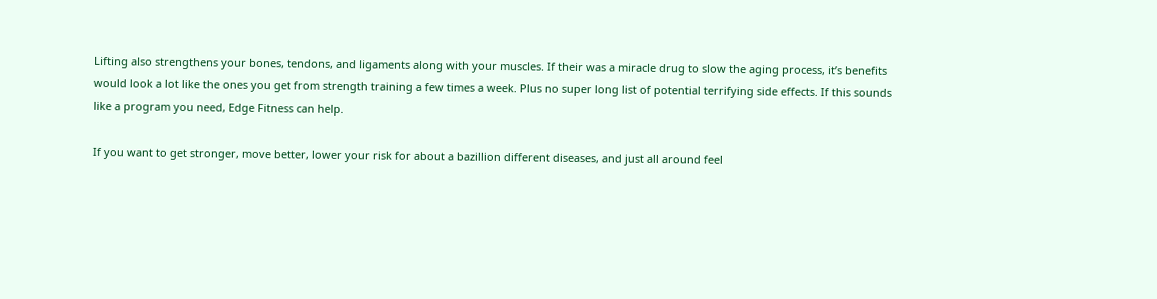Lifting also strengthens your bones, tendons, and ligaments along with your muscles. If their was a miracle drug to slow the aging process, it’s benefits would look a lot like the ones you get from strength training a few times a week. Plus no super long list of potential terrifying side effects. If this sounds like a program you need, Edge Fitness can help.

If you want to get stronger, move better, lower your risk for about a bazillion different diseases, and just all around feel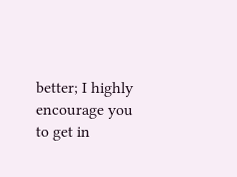better; I highly encourage you to get in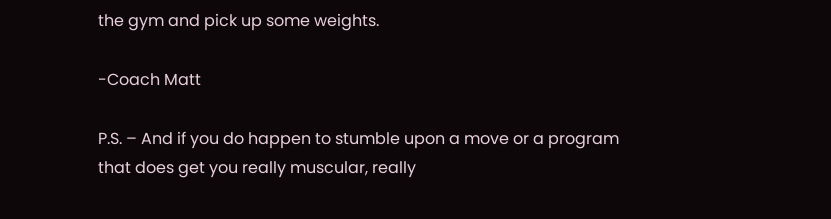the gym and pick up some weights.

-Coach Matt

P.S. – And if you do happen to stumble upon a move or a program that does get you really muscular, really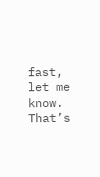fast, let me know.  That’s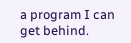a program I can get behind.